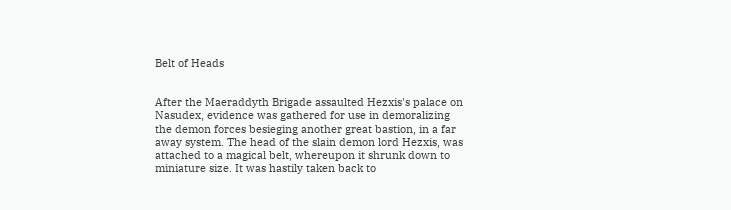Belt of Heads


After the Maeraddyth Brigade assaulted Hezxis's palace on Nasudex, evidence was gathered for use in demoralizing the demon forces besieging another great bastion, in a far away system. The head of the slain demon lord Hezxis, was attached to a magical belt, whereupon it shrunk down to miniature size. It was hastily taken back to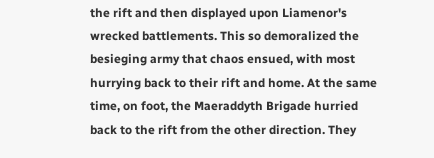the rift and then displayed upon Liamenor's wrecked battlements. This so demoralized the besieging army that chaos ensued, with most hurrying back to their rift and home. At the same time, on foot, the Maeraddyth Brigade hurried back to the rift from the other direction. They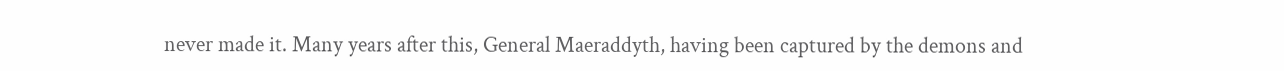never made it. Many years after this, General Maeraddyth, having been captured by the demons and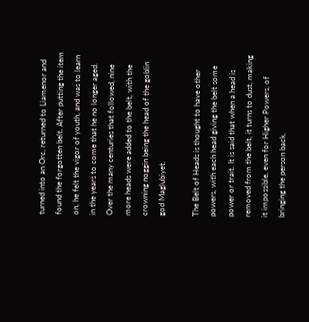turned into an Orc, returned to Liamenor and found the forgotten belt. After putting the item on, he felt the vigor of youth, and was to learn in the years to come that he no longer aged. Over the many centuries that followed, nine more heads were added to the belt, with the crowning noggin being the head of the goblin god Maglubiyet.

The Belt of Heads is thought to have other powers, with each head giving the belt some power or trait. It is said that when a head is removed from the belt, it turns to dust, making it impossible, even for Higher Powers, of bringing the person back.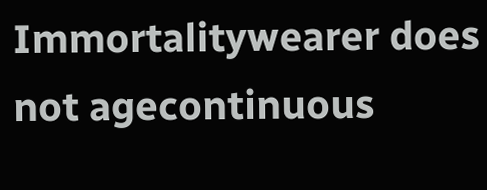Immortalitywearer does not agecontinuous